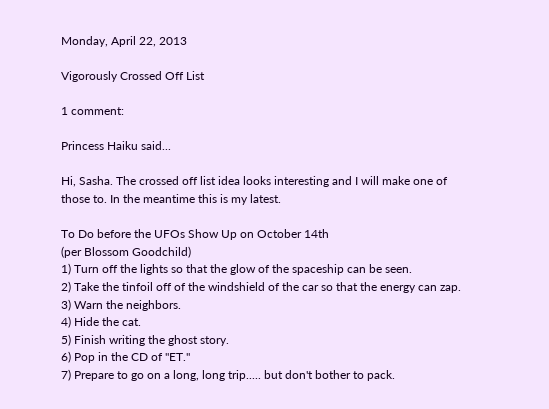Monday, April 22, 2013

Vigorously Crossed Off List

1 comment:

Princess Haiku said...

Hi, Sasha. The crossed off list idea looks interesting and I will make one of those to. In the meantime this is my latest.

To Do before the UFOs Show Up on October 14th
(per Blossom Goodchild)
1) Turn off the lights so that the glow of the spaceship can be seen.
2) Take the tinfoil off of the windshield of the car so that the energy can zap.
3) Warn the neighbors.
4) Hide the cat.
5) Finish writing the ghost story.
6) Pop in the CD of "ET."
7) Prepare to go on a long, long trip..... but don't bother to pack.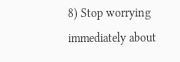8) Stop worrying immediately about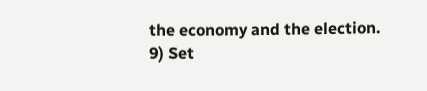the economy and the election.
9) Set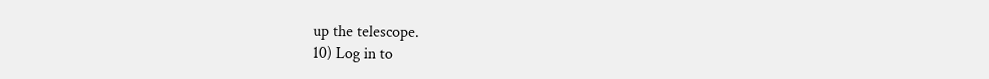up the telescope.
10) Log in to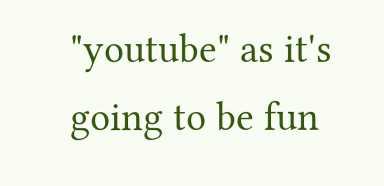"youtube" as it's going to be fun